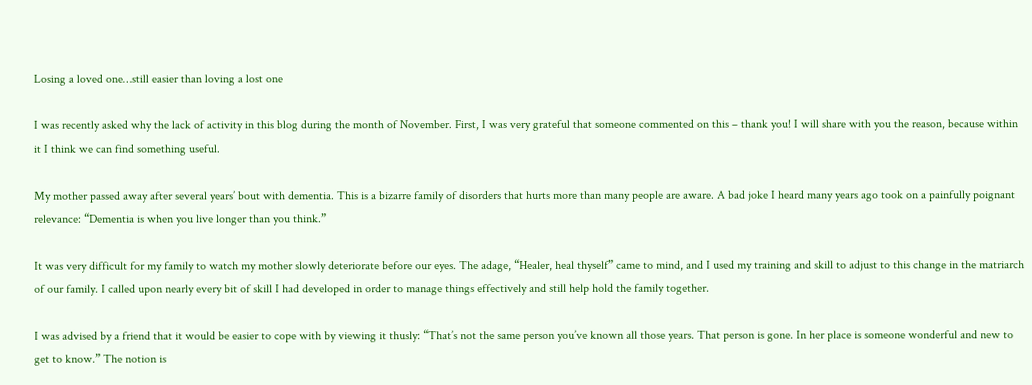Losing a loved one…still easier than loving a lost one

I was recently asked why the lack of activity in this blog during the month of November. First, I was very grateful that someone commented on this – thank you! I will share with you the reason, because within it I think we can find something useful.

My mother passed away after several years’ bout with dementia. This is a bizarre family of disorders that hurts more than many people are aware. A bad joke I heard many years ago took on a painfully poignant relevance: “Dementia is when you live longer than you think.”

It was very difficult for my family to watch my mother slowly deteriorate before our eyes. The adage, “Healer, heal thyself” came to mind, and I used my training and skill to adjust to this change in the matriarch of our family. I called upon nearly every bit of skill I had developed in order to manage things effectively and still help hold the family together.

I was advised by a friend that it would be easier to cope with by viewing it thusly: “That’s not the same person you’ve known all those years. That person is gone. In her place is someone wonderful and new to get to know.” The notion is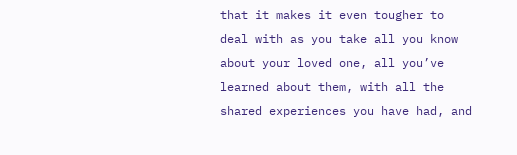that it makes it even tougher to deal with as you take all you know about your loved one, all you’ve learned about them, with all the shared experiences you have had, and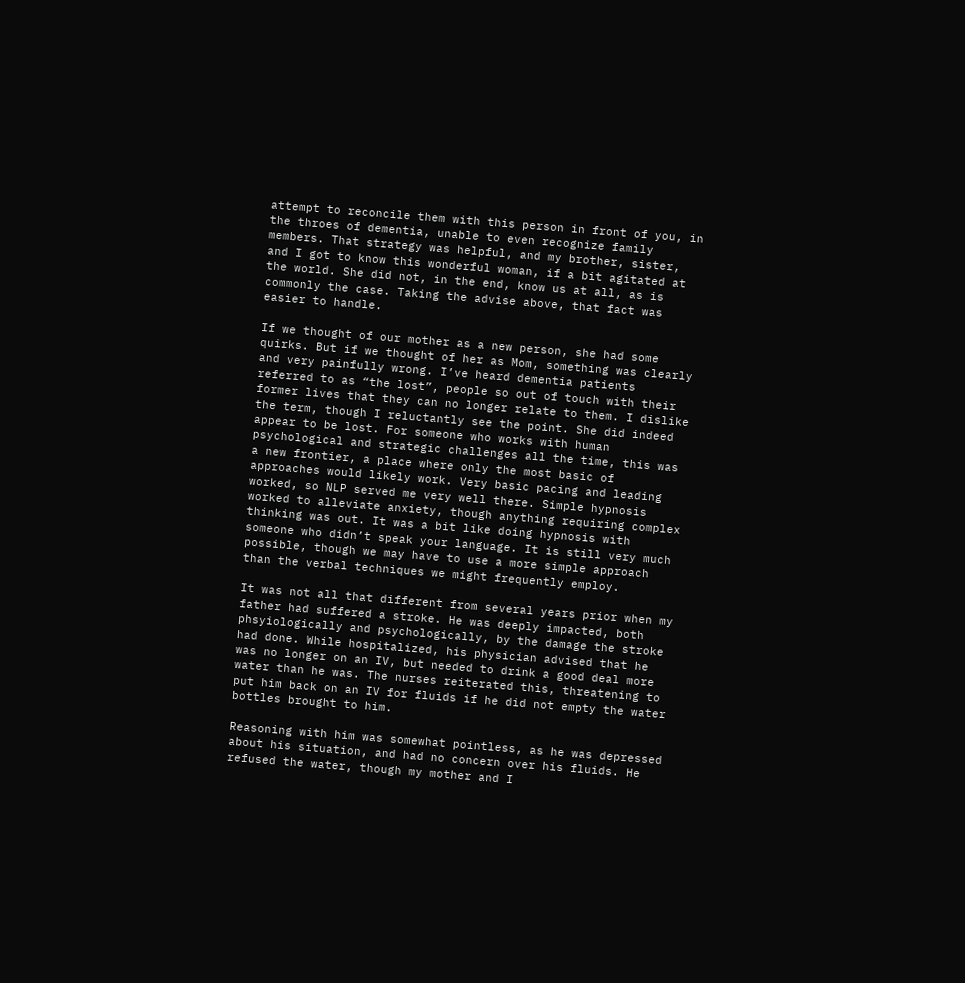attempt to reconcile them with this person in front of you, in the throes of dementia, unable to even recognize family members. That strategy was helpful, and my brother, sister, and I got to know this wonderful woman, if a bit agitated at the world. She did not, in the end, know us at all, as is commonly the case. Taking the advise above, that fact was easier to handle.

If we thought of our mother as a new person, she had some quirks. But if we thought of her as Mom, something was clearly and very painfully wrong. I’ve heard dementia patients referred to as “the lost”, people so out of touch with their former lives that they can no longer relate to them. I dislike the term, though I reluctantly see the point. She did indeed appear to be lost. For someone who works with human psychological and strategic challenges all the time, this was a new frontier, a place where only the most basic of approaches would likely work. Very basic pacing and leading worked, so NLP served me very well there. Simple hypnosis worked to alleviate anxiety, though anything requiring complex thinking was out. It was a bit like doing hypnosis with someone who didn’t speak your language. It is still very much possible, though we may have to use a more simple approach than the verbal techniques we might frequently employ.

It was not all that different from several years prior when my father had suffered a stroke. He was deeply impacted, both phsyiologically and psychologically, by the damage the stroke had done. While hospitalized, his physician advised that he was no longer on an IV, but needed to drink a good deal more water than he was. The nurses reiterated this, threatening to put him back on an IV for fluids if he did not empty the water bottles brought to him.

Reasoning with him was somewhat pointless, as he was depressed about his situation, and had no concern over his fluids. He refused the water, though my mother and I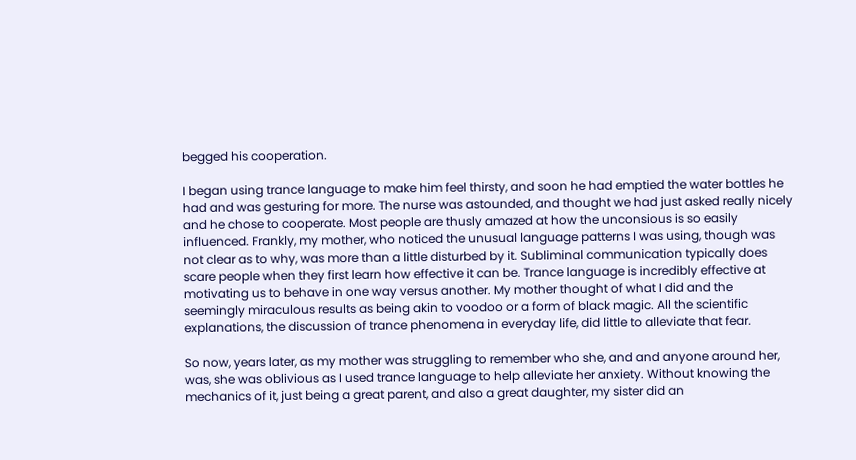begged his cooperation.

I began using trance language to make him feel thirsty, and soon he had emptied the water bottles he had and was gesturing for more. The nurse was astounded, and thought we had just asked really nicely and he chose to cooperate. Most people are thusly amazed at how the unconsious is so easily influenced. Frankly, my mother, who noticed the unusual language patterns I was using, though was not clear as to why, was more than a little disturbed by it. Subliminal communication typically does scare people when they first learn how effective it can be. Trance language is incredibly effective at motivating us to behave in one way versus another. My mother thought of what I did and the seemingly miraculous results as being akin to voodoo or a form of black magic. All the scientific explanations, the discussion of trance phenomena in everyday life, did little to alleviate that fear.

So now, years later, as my mother was struggling to remember who she, and and anyone around her, was, she was oblivious as I used trance language to help alleviate her anxiety. Without knowing the mechanics of it, just being a great parent, and also a great daughter, my sister did an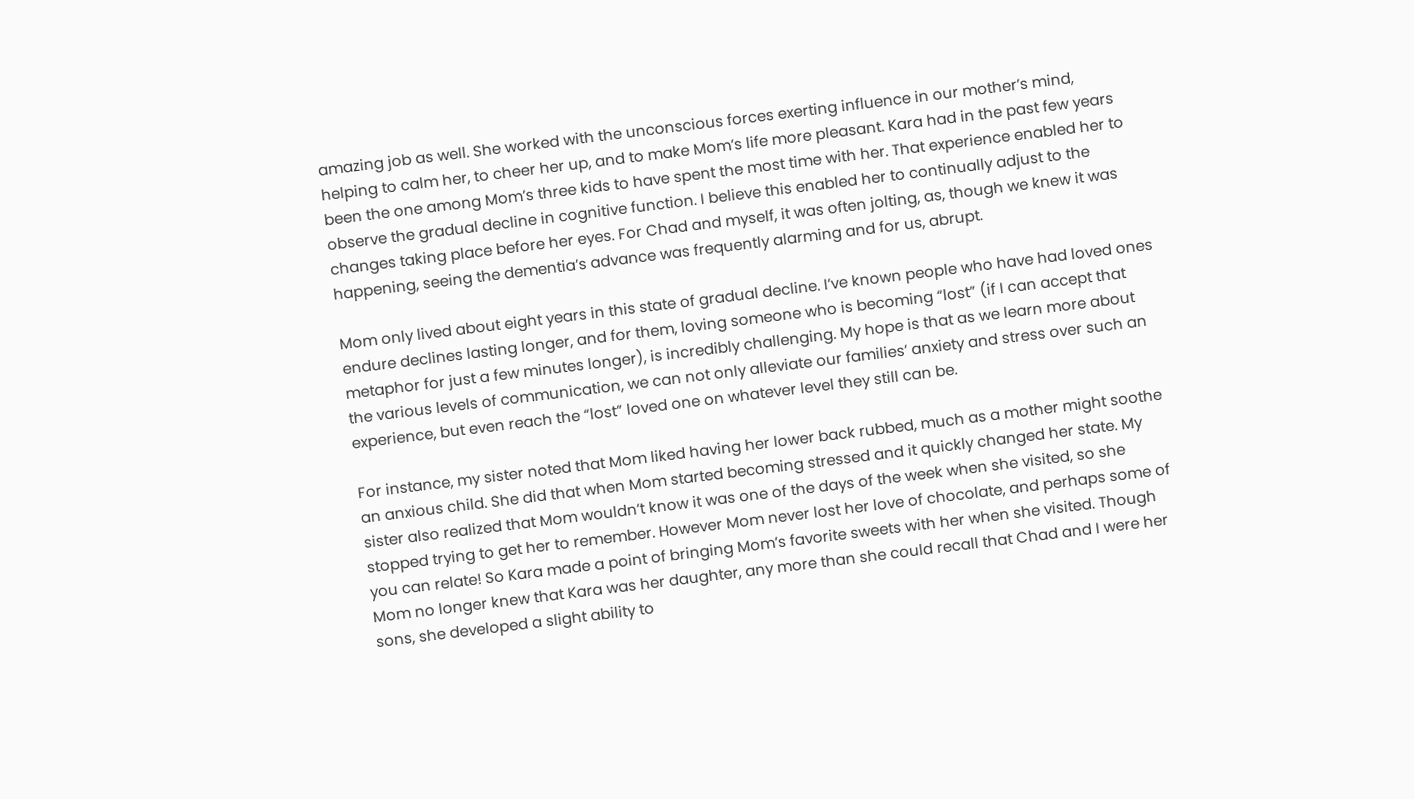amazing job as well. She worked with the unconscious forces exerting influence in our mother’s mind, helping to calm her, to cheer her up, and to make Mom’s life more pleasant. Kara had in the past few years been the one among Mom’s three kids to have spent the most time with her. That experience enabled her to observe the gradual decline in cognitive function. I believe this enabled her to continually adjust to the changes taking place before her eyes. For Chad and myself, it was often jolting, as, though we knew it was happening, seeing the dementia’s advance was frequently alarming and for us, abrupt.

Mom only lived about eight years in this state of gradual decline. I’ve known people who have had loved ones endure declines lasting longer, and for them, loving someone who is becoming “lost” (if I can accept that metaphor for just a few minutes longer), is incredibly challenging. My hope is that as we learn more about the various levels of communication, we can not only alleviate our families’ anxiety and stress over such an experience, but even reach the “lost” loved one on whatever level they still can be.

For instance, my sister noted that Mom liked having her lower back rubbed, much as a mother might soothe an anxious child. She did that when Mom started becoming stressed and it quickly changed her state. My sister also realized that Mom wouldn’t know it was one of the days of the week when she visited, so she stopped trying to get her to remember. However Mom never lost her love of chocolate, and perhaps some of you can relate! So Kara made a point of bringing Mom’s favorite sweets with her when she visited. Though Mom no longer knew that Kara was her daughter, any more than she could recall that Chad and I were her sons, she developed a slight ability to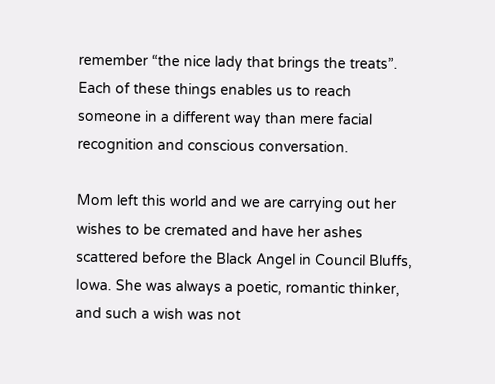remember “the nice lady that brings the treats”. Each of these things enables us to reach someone in a different way than mere facial recognition and conscious conversation.

Mom left this world and we are carrying out her wishes to be cremated and have her ashes scattered before the Black Angel in Council Bluffs, Iowa. She was always a poetic, romantic thinker, and such a wish was not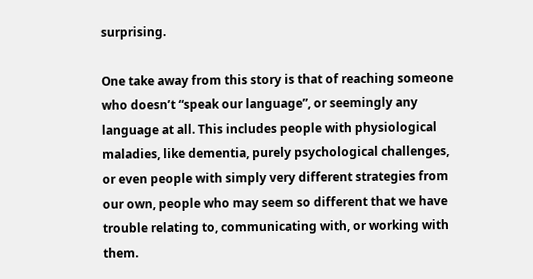surprising.

One take away from this story is that of reaching someone who doesn’t “speak our language”, or seemingly any language at all. This includes people with physiological maladies, like dementia, purely psychological challenges, or even people with simply very different strategies from our own, people who may seem so different that we have trouble relating to, communicating with, or working with them.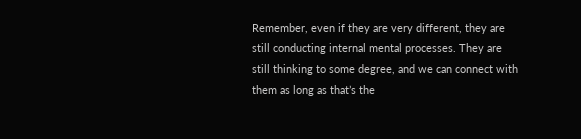Remember, even if they are very different, they are still conducting internal mental processes. They are still thinking to some degree, and we can connect with them as long as that’s the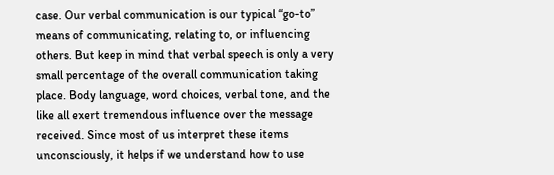case. Our verbal communication is our typical “go-to” means of communicating, relating to, or influencing others. But keep in mind that verbal speech is only a very small percentage of the overall communication taking place. Body language, word choices, verbal tone, and the like all exert tremendous influence over the message received. Since most of us interpret these items unconsciously, it helps if we understand how to use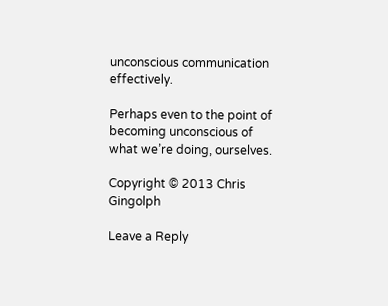unconscious communication effectively.

Perhaps even to the point of becoming unconscious of what we’re doing, ourselves.

Copyright © 2013 Chris Gingolph

Leave a Reply